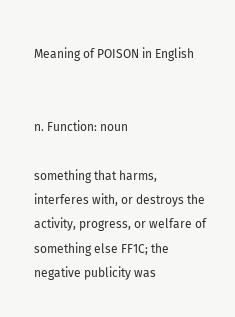Meaning of POISON in English


n. Function: noun

something that harms, interferes with, or destroys the activity, progress, or welfare of something else FF1C; the negative publicity was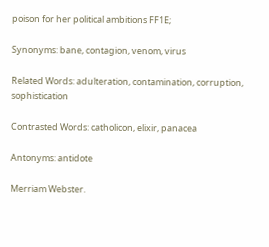poison for her political ambitions FF1E;

Synonyms: bane, contagion, venom, virus

Related Words: adulteration, contamination, corruption, sophistication

Contrasted Words: catholicon, elixir, panacea

Antonyms: antidote

Merriam Webster.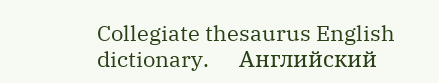Collegiate thesaurus English dictionary.      Английский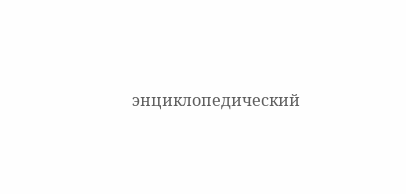энциклопедический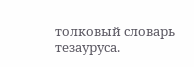толковый словарь тезауруса.